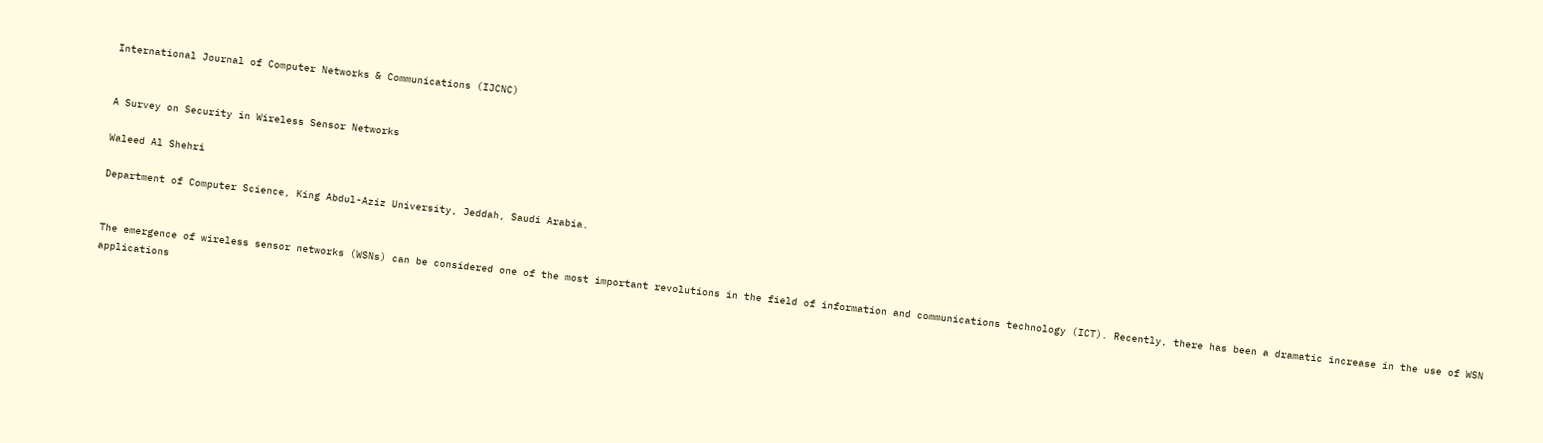International Journal of Computer Networks & Communications (IJCNC)


A Survey on Security in Wireless Sensor Networks

Waleed Al Shehri

Department of Computer Science, King Abdul-Aziz University, Jeddah, Saudi Arabia.


The emergence of wireless sensor networks (WSNs) can be considered one of the most important revolutions in the field of information and communications technology (ICT). Recently, there has been a dramatic increase in the use of WSN applications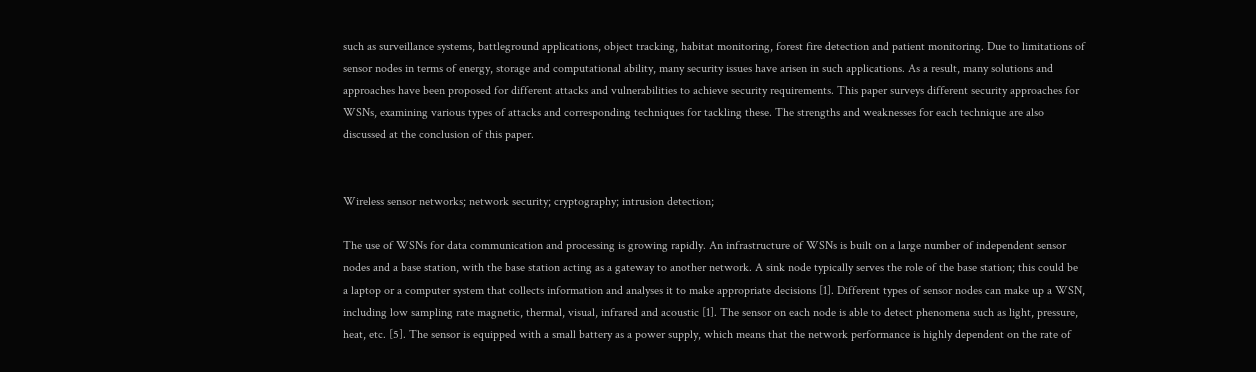such as surveillance systems, battleground applications, object tracking, habitat monitoring, forest fire detection and patient monitoring. Due to limitations of sensor nodes in terms of energy, storage and computational ability, many security issues have arisen in such applications. As a result, many solutions and approaches have been proposed for different attacks and vulnerabilities to achieve security requirements. This paper surveys different security approaches for WSNs, examining various types of attacks and corresponding techniques for tackling these. The strengths and weaknesses for each technique are also discussed at the conclusion of this paper.


Wireless sensor networks; network security; cryptography; intrusion detection;

The use of WSNs for data communication and processing is growing rapidly. An infrastructure of WSNs is built on a large number of independent sensor nodes and a base station, with the base station acting as a gateway to another network. A sink node typically serves the role of the base station; this could be a laptop or a computer system that collects information and analyses it to make appropriate decisions [1]. Different types of sensor nodes can make up a WSN, including low sampling rate magnetic, thermal, visual, infrared and acoustic [1]. The sensor on each node is able to detect phenomena such as light, pressure, heat, etc. [5]. The sensor is equipped with a small battery as a power supply, which means that the network performance is highly dependent on the rate of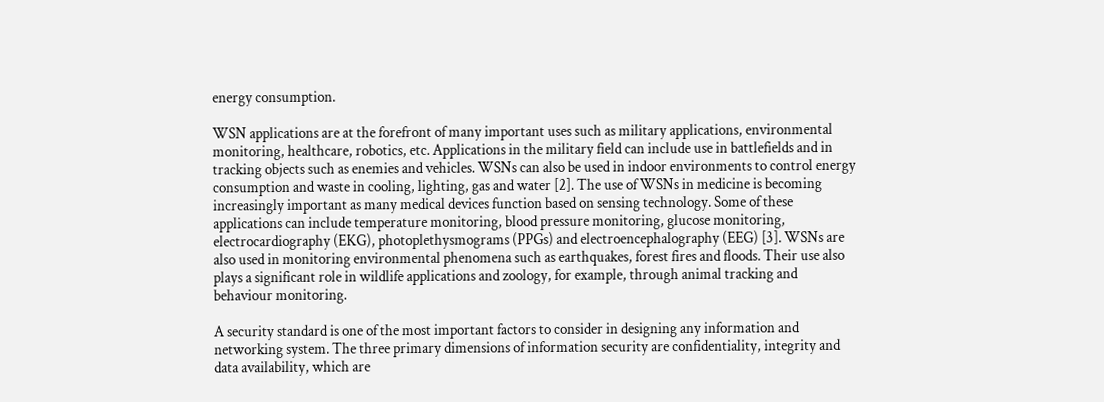energy consumption.

WSN applications are at the forefront of many important uses such as military applications, environmental monitoring, healthcare, robotics, etc. Applications in the military field can include use in battlefields and in tracking objects such as enemies and vehicles. WSNs can also be used in indoor environments to control energy consumption and waste in cooling, lighting, gas and water [2]. The use of WSNs in medicine is becoming increasingly important as many medical devices function based on sensing technology. Some of these applications can include temperature monitoring, blood pressure monitoring, glucose monitoring, electrocardiography (EKG), photoplethysmograms (PPGs) and electroencephalography (EEG) [3]. WSNs are also used in monitoring environmental phenomena such as earthquakes, forest fires and floods. Their use also plays a significant role in wildlife applications and zoology, for example, through animal tracking and behaviour monitoring.

A security standard is one of the most important factors to consider in designing any information and networking system. The three primary dimensions of information security are confidentiality, integrity and data availability, which are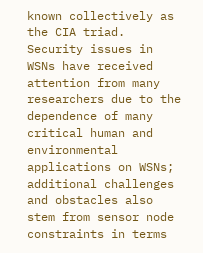known collectively as the CIA triad. Security issues in WSNs have received attention from many researchers due to the dependence of many critical human and environmental applications on WSNs; additional challenges and obstacles also stem from sensor node constraints in terms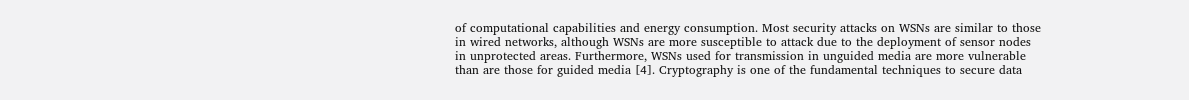of computational capabilities and energy consumption. Most security attacks on WSNs are similar to those in wired networks, although WSNs are more susceptible to attack due to the deployment of sensor nodes in unprotected areas. Furthermore, WSNs used for transmission in unguided media are more vulnerable than are those for guided media [4]. Cryptography is one of the fundamental techniques to secure data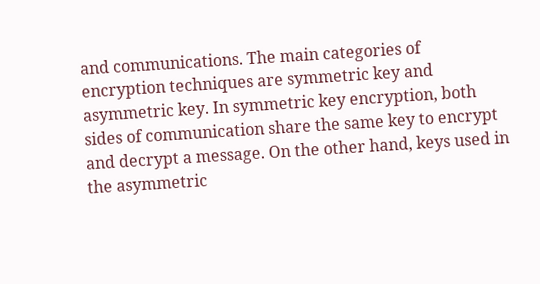and communications. The main categories of encryption techniques are symmetric key and asymmetric key. In symmetric key encryption, both sides of communication share the same key to encrypt and decrypt a message. On the other hand, keys used in the asymmetric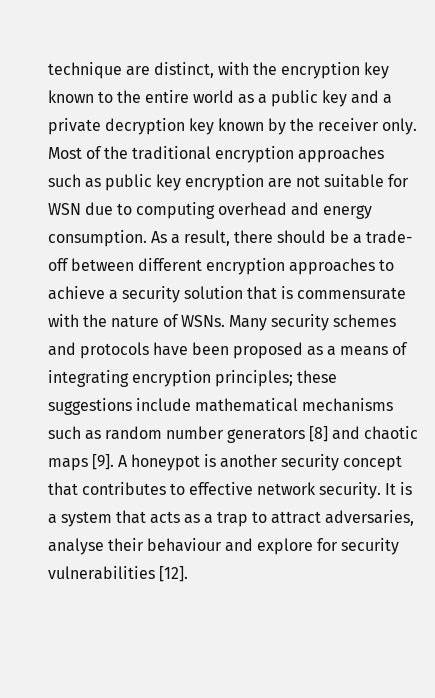technique are distinct, with the encryption key known to the entire world as a public key and a private decryption key known by the receiver only. Most of the traditional encryption approaches such as public key encryption are not suitable for WSN due to computing overhead and energy consumption. As a result, there should be a trade-off between different encryption approaches to achieve a security solution that is commensurate with the nature of WSNs. Many security schemes and protocols have been proposed as a means of integrating encryption principles; these suggestions include mathematical mechanisms such as random number generators [8] and chaotic maps [9]. A honeypot is another security concept that contributes to effective network security. It is a system that acts as a trap to attract adversaries, analyse their behaviour and explore for security vulnerabilities [12].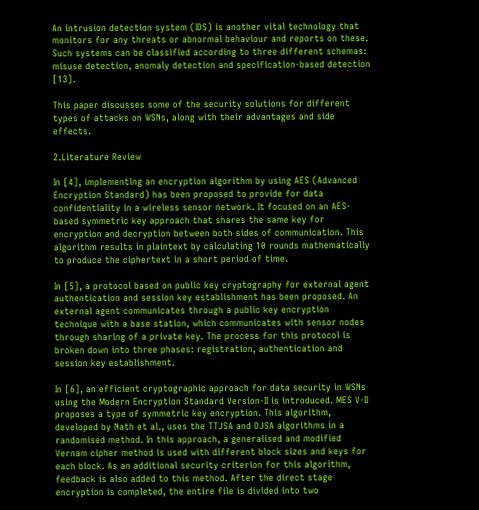An intrusion detection system (IDS) is another vital technology that monitors for any threats or abnormal behaviour and reports on these. Such systems can be classified according to three different schemas: misuse detection, anomaly detection and specification-based detection [13].

This paper discusses some of the security solutions for different types of attacks on WSNs, along with their advantages and side effects.

2.Literature Review

In [4], implementing an encryption algorithm by using AES (Advanced Encryption Standard) has been proposed to provide for data confidentiality in a wireless sensor network. It focused on an AES-based symmetric key approach that shares the same key for encryption and decryption between both sides of communication. This algorithm results in plaintext by calculating 10 rounds mathematically to produce the ciphertext in a short period of time.

In [5], a protocol based on public key cryptography for external agent authentication and session key establishment has been proposed. An external agent communicates through a public key encryption technique with a base station, which communicates with sensor nodes through sharing of a private key. The process for this protocol is broken down into three phases: registration, authentication and session key establishment.

In [6], an efficient cryptographic approach for data security in WSNs using the Modern Encryption Standard Version-II is introduced. MES V-II proposes a type of symmetric key encryption. This algorithm, developed by Nath et al., uses the TTJSA and DJSA algorithms in a randomised method. In this approach, a generalised and modified Vernam cipher method is used with different block sizes and keys for each block. As an additional security criterion for this algorithm, feedback is also added to this method. After the direct stage encryption is completed, the entire file is divided into two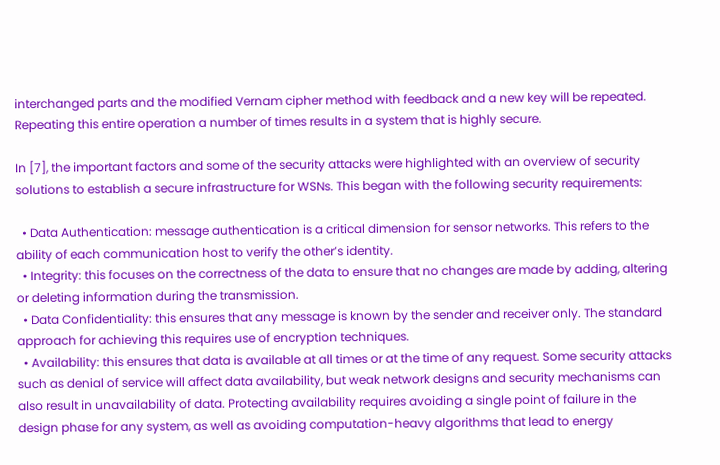interchanged parts and the modified Vernam cipher method with feedback and a new key will be repeated. Repeating this entire operation a number of times results in a system that is highly secure.

In [7], the important factors and some of the security attacks were highlighted with an overview of security solutions to establish a secure infrastructure for WSNs. This began with the following security requirements:

  • Data Authentication: message authentication is a critical dimension for sensor networks. This refers to the ability of each communication host to verify the other’s identity.
  • Integrity: this focuses on the correctness of the data to ensure that no changes are made by adding, altering or deleting information during the transmission.
  • Data Confidentiality: this ensures that any message is known by the sender and receiver only. The standard approach for achieving this requires use of encryption techniques.
  • Availability: this ensures that data is available at all times or at the time of any request. Some security attacks such as denial of service will affect data availability, but weak network designs and security mechanisms can also result in unavailability of data. Protecting availability requires avoiding a single point of failure in the design phase for any system, as well as avoiding computation-heavy algorithms that lead to energy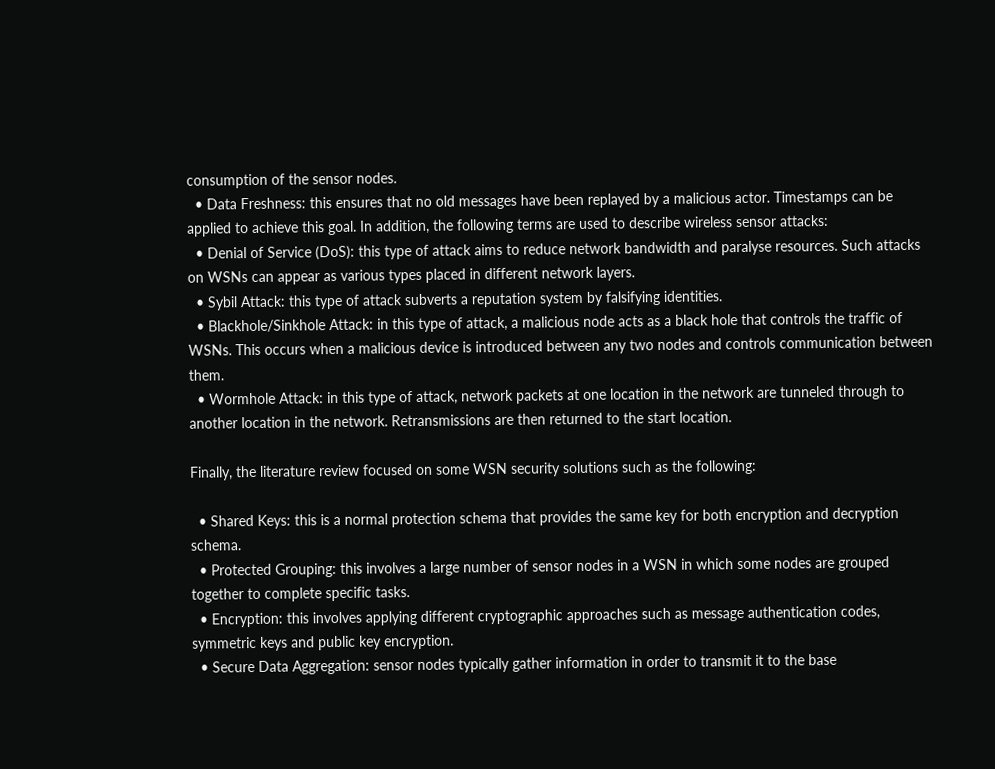consumption of the sensor nodes.
  • Data Freshness: this ensures that no old messages have been replayed by a malicious actor. Timestamps can be applied to achieve this goal. In addition, the following terms are used to describe wireless sensor attacks:
  • Denial of Service (DoS): this type of attack aims to reduce network bandwidth and paralyse resources. Such attacks on WSNs can appear as various types placed in different network layers.
  • Sybil Attack: this type of attack subverts a reputation system by falsifying identities.
  • Blackhole/Sinkhole Attack: in this type of attack, a malicious node acts as a black hole that controls the traffic of WSNs. This occurs when a malicious device is introduced between any two nodes and controls communication between them.
  • Wormhole Attack: in this type of attack, network packets at one location in the network are tunneled through to another location in the network. Retransmissions are then returned to the start location.

Finally, the literature review focused on some WSN security solutions such as the following:

  • Shared Keys: this is a normal protection schema that provides the same key for both encryption and decryption schema.
  • Protected Grouping: this involves a large number of sensor nodes in a WSN in which some nodes are grouped together to complete specific tasks.
  • Encryption: this involves applying different cryptographic approaches such as message authentication codes, symmetric keys and public key encryption.
  • Secure Data Aggregation: sensor nodes typically gather information in order to transmit it to the base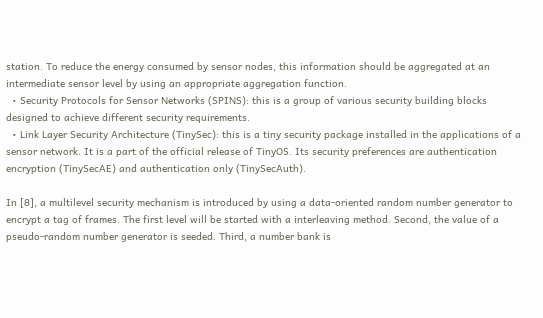station. To reduce the energy consumed by sensor nodes, this information should be aggregated at an intermediate sensor level by using an appropriate aggregation function.
  • Security Protocols for Sensor Networks (SPINS): this is a group of various security building blocks designed to achieve different security requirements.
  • Link Layer Security Architecture (TinySec): this is a tiny security package installed in the applications of a sensor network. It is a part of the official release of TinyOS. Its security preferences are authentication encryption (TinySecAE) and authentication only (TinySecAuth).

In [8], a multilevel security mechanism is introduced by using a data-oriented random number generator to encrypt a tag of frames. The first level will be started with a interleaving method. Second, the value of a pseudo-random number generator is seeded. Third, a number bank is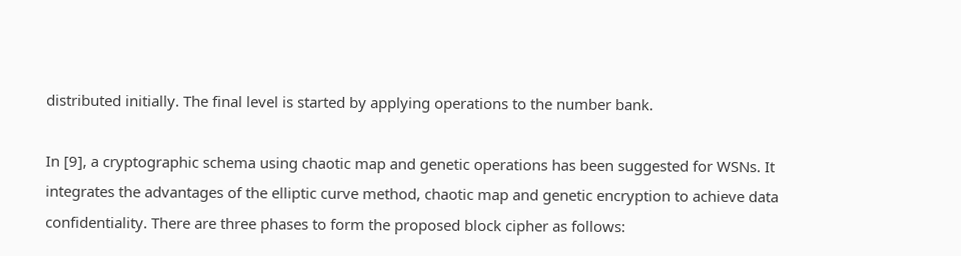distributed initially. The final level is started by applying operations to the number bank.

In [9], a cryptographic schema using chaotic map and genetic operations has been suggested for WSNs. It integrates the advantages of the elliptic curve method, chaotic map and genetic encryption to achieve data confidentiality. There are three phases to form the proposed block cipher as follows: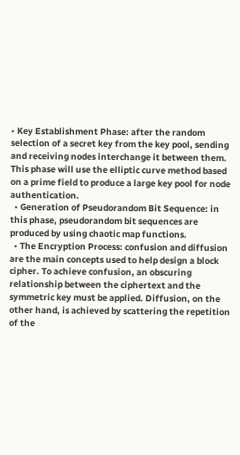• Key Establishment Phase: after the random selection of a secret key from the key pool, sending and receiving nodes interchange it between them. This phase will use the elliptic curve method based on a prime field to produce a large key pool for node authentication.
  • Generation of Pseudorandom Bit Sequence: in this phase, pseudorandom bit sequences are produced by using chaotic map functions.
  • The Encryption Process: confusion and diffusion are the main concepts used to help design a block cipher. To achieve confusion, an obscuring relationship between the ciphertext and the symmetric key must be applied. Diffusion, on the other hand, is achieved by scattering the repetition of the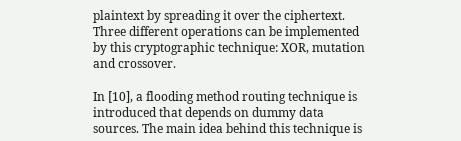plaintext by spreading it over the ciphertext. Three different operations can be implemented by this cryptographic technique: XOR, mutation and crossover.

In [10], a flooding method routing technique is introduced that depends on dummy data sources. The main idea behind this technique is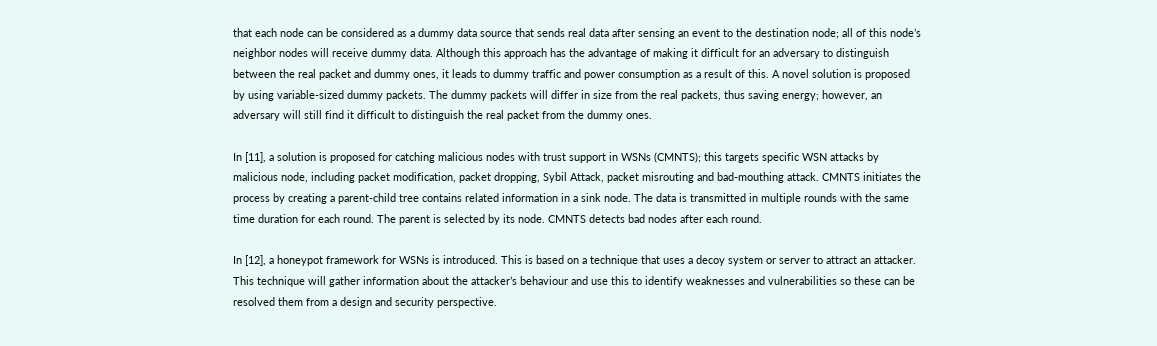that each node can be considered as a dummy data source that sends real data after sensing an event to the destination node; all of this node’s neighbor nodes will receive dummy data. Although this approach has the advantage of making it difficult for an adversary to distinguish between the real packet and dummy ones, it leads to dummy traffic and power consumption as a result of this. A novel solution is proposed by using variable-sized dummy packets. The dummy packets will differ in size from the real packets, thus saving energy; however, an adversary will still find it difficult to distinguish the real packet from the dummy ones.

In [11], a solution is proposed for catching malicious nodes with trust support in WSNs (CMNTS); this targets specific WSN attacks by malicious node, including packet modification, packet dropping, Sybil Attack, packet misrouting and bad-mouthing attack. CMNTS initiates the process by creating a parent-child tree contains related information in a sink node. The data is transmitted in multiple rounds with the same time duration for each round. The parent is selected by its node. CMNTS detects bad nodes after each round.

In [12], a honeypot framework for WSNs is introduced. This is based on a technique that uses a decoy system or server to attract an attacker. This technique will gather information about the attacker’s behaviour and use this to identify weaknesses and vulnerabilities so these can be resolved them from a design and security perspective.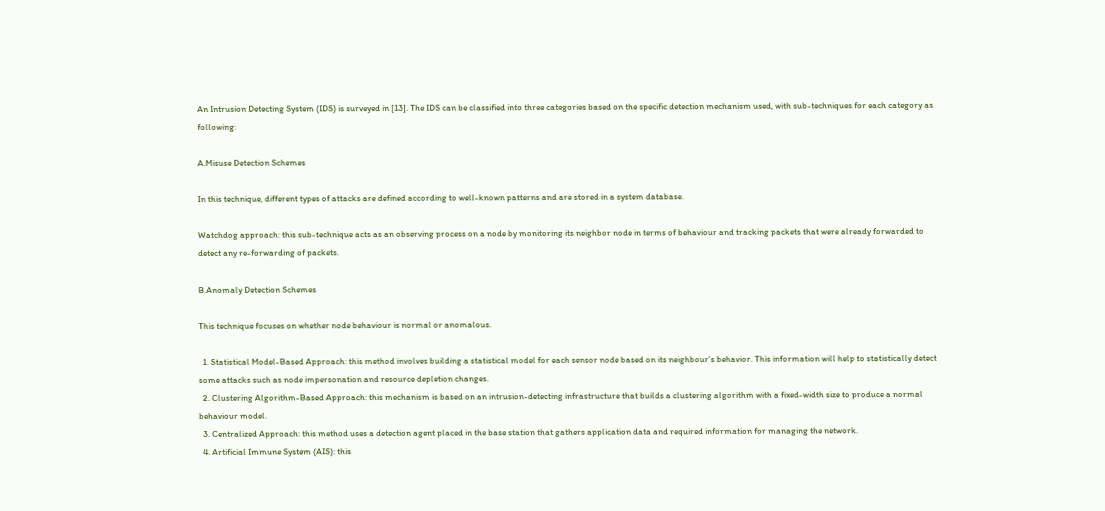An Intrusion Detecting System (IDS) is surveyed in [13]. The IDS can be classified into three categories based on the specific detection mechanism used, with sub-techniques for each category as following:

A.Misuse Detection Schemes

In this technique, different types of attacks are defined according to well-known patterns and are stored in a system database.

Watchdog approach: this sub-technique acts as an observing process on a node by monitoring its neighbor node in terms of behaviour and tracking packets that were already forwarded to detect any re-forwarding of packets.

B.Anomaly Detection Schemes

This technique focuses on whether node behaviour is normal or anomalous.

  1. Statistical Model-Based Approach: this method involves building a statistical model for each sensor node based on its neighbour’s behavior. This information will help to statistically detect some attacks such as node impersonation and resource depletion changes.
  2. Clustering Algorithm-Based Approach: this mechanism is based on an intrusion-detecting infrastructure that builds a clustering algorithm with a fixed-width size to produce a normal behaviour model.
  3. Centralized Approach: this method uses a detection agent placed in the base station that gathers application data and required information for managing the network.
  4. Artificial Immune System (AIS): this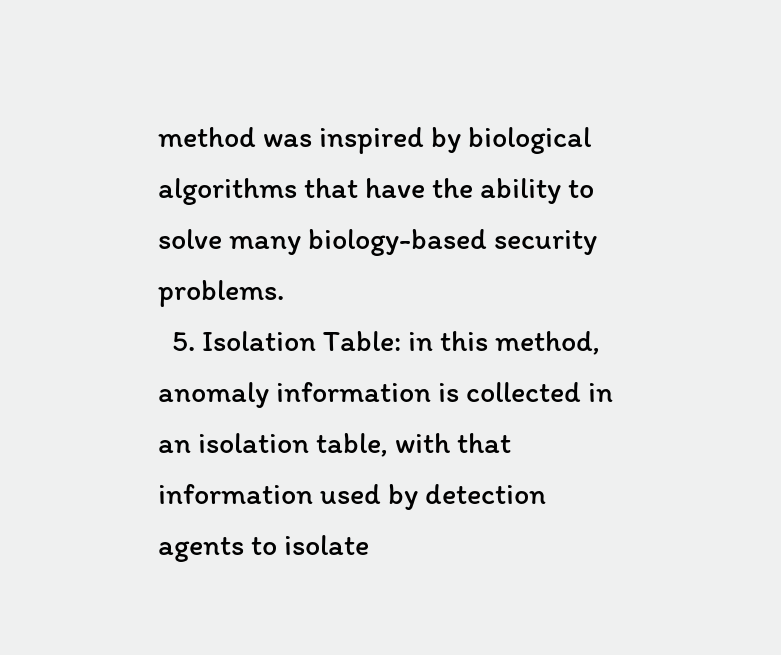method was inspired by biological algorithms that have the ability to solve many biology-based security problems.
  5. Isolation Table: in this method, anomaly information is collected in an isolation table, with that information used by detection agents to isolate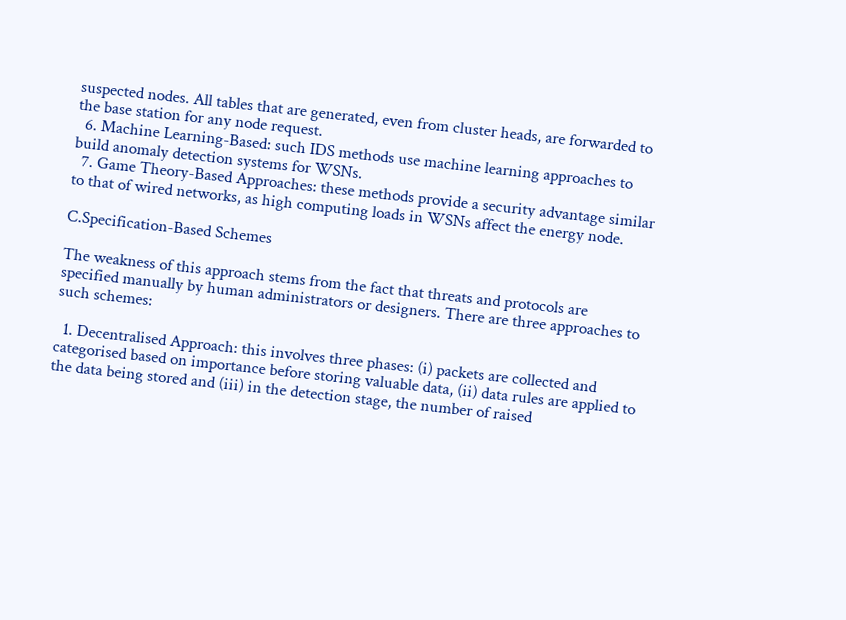suspected nodes. All tables that are generated, even from cluster heads, are forwarded to the base station for any node request.
  6. Machine Learning-Based: such IDS methods use machine learning approaches to build anomaly detection systems for WSNs.
  7. Game Theory-Based Approaches: these methods provide a security advantage similar to that of wired networks, as high computing loads in WSNs affect the energy node.

C.Specification-Based Schemes

The weakness of this approach stems from the fact that threats and protocols are specified manually by human administrators or designers. There are three approaches to such schemes:

  1. Decentralised Approach: this involves three phases: (i) packets are collected and categorised based on importance before storing valuable data, (ii) data rules are applied to the data being stored and (iii) in the detection stage, the number of raised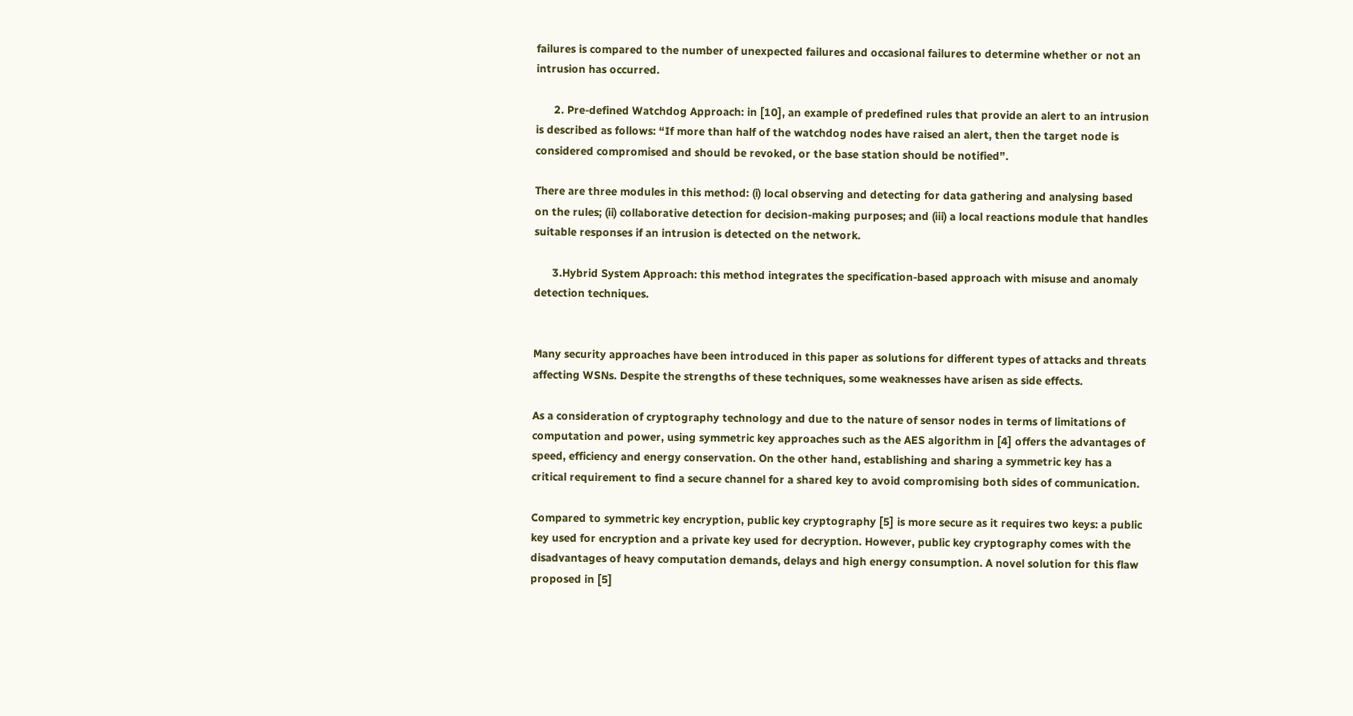failures is compared to the number of unexpected failures and occasional failures to determine whether or not an intrusion has occurred.

      2. Pre-defined Watchdog Approach: in [10], an example of predefined rules that provide an alert to an intrusion is described as follows: “If more than half of the watchdog nodes have raised an alert, then the target node is considered compromised and should be revoked, or the base station should be notified”.

There are three modules in this method: (i) local observing and detecting for data gathering and analysing based on the rules; (ii) collaborative detection for decision-making purposes; and (iii) a local reactions module that handles suitable responses if an intrusion is detected on the network.

      3.Hybrid System Approach: this method integrates the specification-based approach with misuse and anomaly detection techniques.


Many security approaches have been introduced in this paper as solutions for different types of attacks and threats affecting WSNs. Despite the strengths of these techniques, some weaknesses have arisen as side effects.

As a consideration of cryptography technology and due to the nature of sensor nodes in terms of limitations of computation and power, using symmetric key approaches such as the AES algorithm in [4] offers the advantages of speed, efficiency and energy conservation. On the other hand, establishing and sharing a symmetric key has a critical requirement to find a secure channel for a shared key to avoid compromising both sides of communication.

Compared to symmetric key encryption, public key cryptography [5] is more secure as it requires two keys: a public key used for encryption and a private key used for decryption. However, public key cryptography comes with the disadvantages of heavy computation demands, delays and high energy consumption. A novel solution for this flaw proposed in [5]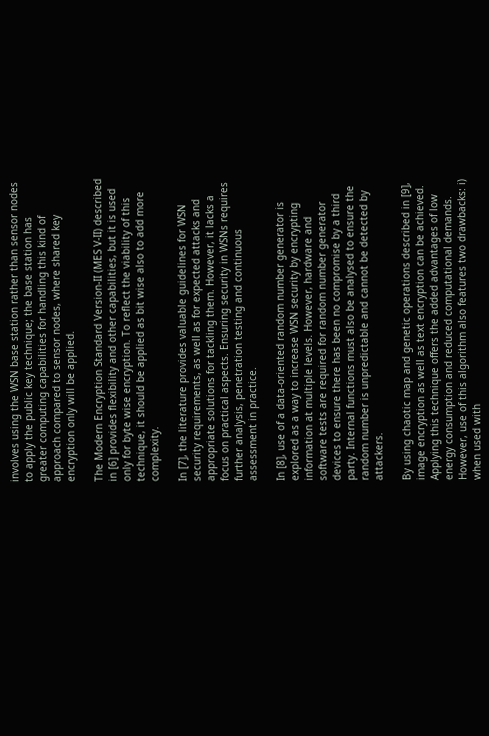involves using the WSN base station rather than sensor nodes to apply the public key technique; the base station has greater computing capabilities for handling this kind of approach compared to sensor nodes, where shared key encryption only will be applied.

The Modern Encryption Standard Version-II (MES V-II) described in [6] provides flexibility and other capabilities, but it is used only for byte wise encryption. To reflect the viability of this technique, it should be applied as bit wise also to add more complexity.

In [7], the literature provides valuable guidelines for WSN security requirements, as well as for expected attacks and appropriate solutions for tackling them. However, it lacks a focus on practical aspects. Ensuring security in WSNs requires further analysis, penetration testing and continuous assessment in practice.

In [8], use of a data-oriented random number generator is explored as a way to increase WSN security by encrypting information at multiple levels. However, hardware and software tests are required for random number generator devices to ensure there has been no compromise by a third party. Internal functions must also be analysed to ensure the random number is unpredictable and cannot be detected by attackers.

By using chaotic map and genetic operations described in [9], image encryption as well as text encryption can be achieved. Applying this technique offers the added advantages of low energy consumption and reduced computational demands. However, use of this algorithm also features two drawbacks: i) when used with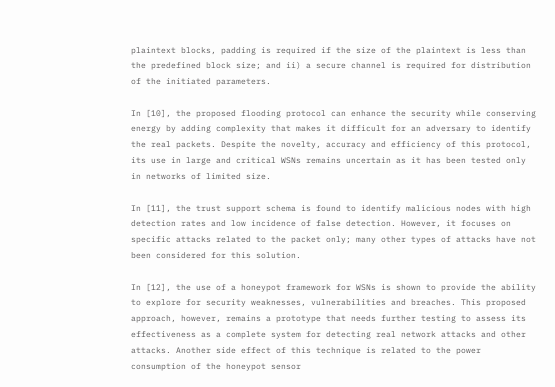plaintext blocks, padding is required if the size of the plaintext is less than the predefined block size; and ii) a secure channel is required for distribution of the initiated parameters.

In [10], the proposed flooding protocol can enhance the security while conserving energy by adding complexity that makes it difficult for an adversary to identify the real packets. Despite the novelty, accuracy and efficiency of this protocol, its use in large and critical WSNs remains uncertain as it has been tested only in networks of limited size.

In [11], the trust support schema is found to identify malicious nodes with high detection rates and low incidence of false detection. However, it focuses on specific attacks related to the packet only; many other types of attacks have not been considered for this solution.

In [12], the use of a honeypot framework for WSNs is shown to provide the ability to explore for security weaknesses, vulnerabilities and breaches. This proposed approach, however, remains a prototype that needs further testing to assess its effectiveness as a complete system for detecting real network attacks and other attacks. Another side effect of this technique is related to the power consumption of the honeypot sensor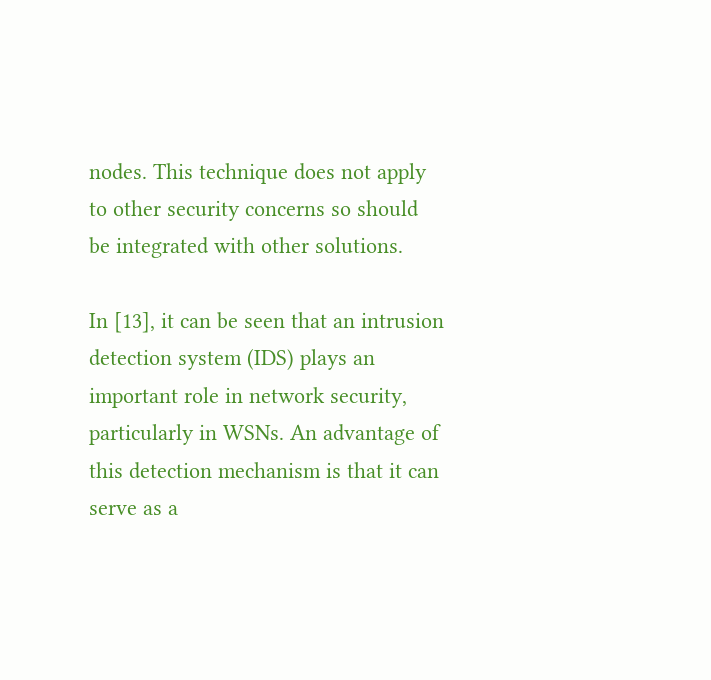nodes. This technique does not apply to other security concerns so should be integrated with other solutions.

In [13], it can be seen that an intrusion detection system (IDS) plays an important role in network security, particularly in WSNs. An advantage of this detection mechanism is that it can serve as a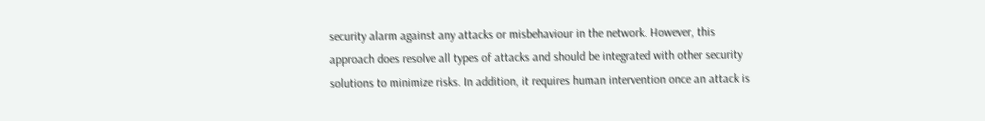security alarm against any attacks or misbehaviour in the network. However, this approach does resolve all types of attacks and should be integrated with other security solutions to minimize risks. In addition, it requires human intervention once an attack is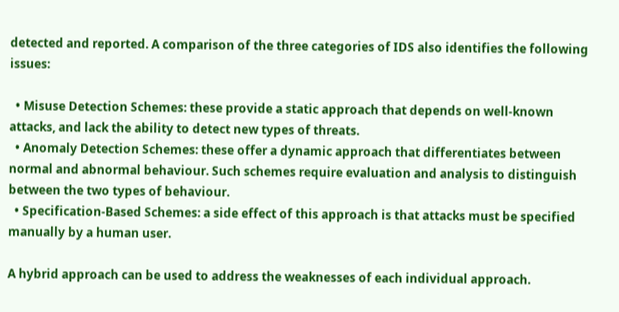detected and reported. A comparison of the three categories of IDS also identifies the following issues:

  • Misuse Detection Schemes: these provide a static approach that depends on well-known attacks, and lack the ability to detect new types of threats.
  • Anomaly Detection Schemes: these offer a dynamic approach that differentiates between normal and abnormal behaviour. Such schemes require evaluation and analysis to distinguish between the two types of behaviour.
  • Specification-Based Schemes: a side effect of this approach is that attacks must be specified manually by a human user.

A hybrid approach can be used to address the weaknesses of each individual approach.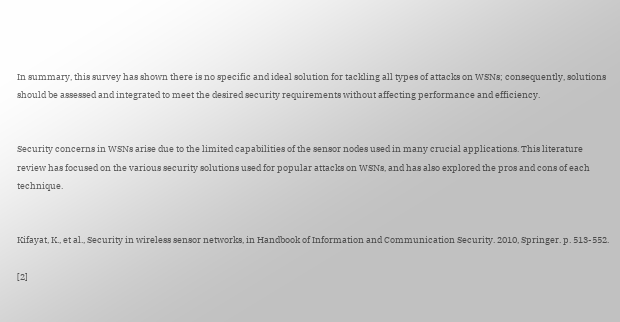In summary, this survey has shown there is no specific and ideal solution for tackling all types of attacks on WSNs; consequently, solutions should be assessed and integrated to meet the desired security requirements without affecting performance and efficiency.


Security concerns in WSNs arise due to the limited capabilities of the sensor nodes used in many crucial applications. This literature review has focused on the various security solutions used for popular attacks on WSNs, and has also explored the pros and cons of each technique.


Kifayat, K., et al., Security in wireless sensor networks, in Handbook of Information and Communication Security. 2010, Springer. p. 513-552.

[2]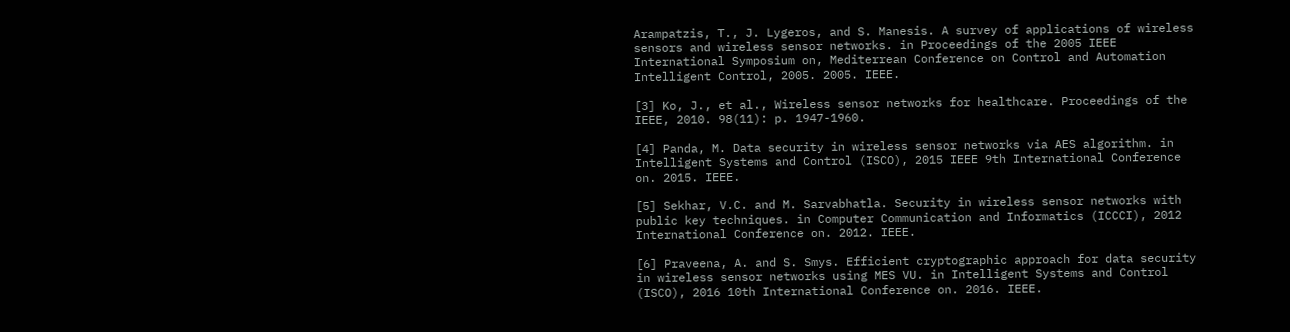Arampatzis, T., J. Lygeros, and S. Manesis. A survey of applications of wireless sensors and wireless sensor networks. in Proceedings of the 2005 IEEE International Symposium on, Mediterrean Conference on Control and Automation Intelligent Control, 2005. 2005. IEEE.

[3] Ko, J., et al., Wireless sensor networks for healthcare. Proceedings of the IEEE, 2010. 98(11): p. 1947-1960.

[4] Panda, M. Data security in wireless sensor networks via AES algorithm. in Intelligent Systems and Control (ISCO), 2015 IEEE 9th International Conference on. 2015. IEEE.

[5] Sekhar, V.C. and M. Sarvabhatla. Security in wireless sensor networks with public key techniques. in Computer Communication and Informatics (ICCCI), 2012 International Conference on. 2012. IEEE.

[6] Praveena, A. and S. Smys. Efficient cryptographic approach for data security in wireless sensor networks using MES VU. in Intelligent Systems and Control (ISCO), 2016 10th International Conference on. 2016. IEEE.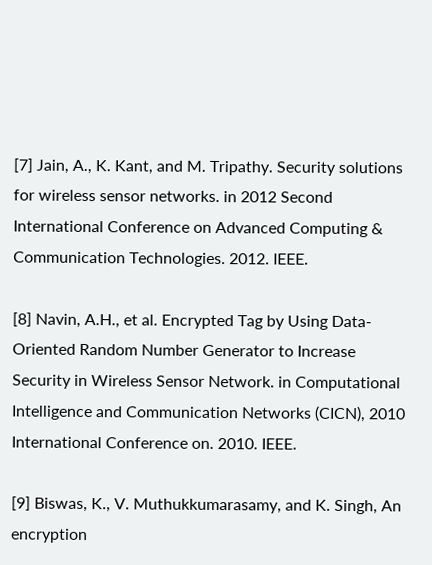[7] Jain, A., K. Kant, and M. Tripathy. Security solutions for wireless sensor networks. in 2012 Second International Conference on Advanced Computing & Communication Technologies. 2012. IEEE.

[8] Navin, A.H., et al. Encrypted Tag by Using Data-Oriented Random Number Generator to Increase Security in Wireless Sensor Network. in Computational Intelligence and Communication Networks (CICN), 2010 International Conference on. 2010. IEEE.

[9] Biswas, K., V. Muthukkumarasamy, and K. Singh, An encryption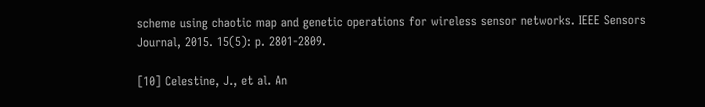scheme using chaotic map and genetic operations for wireless sensor networks. IEEE Sensors Journal, 2015. 15(5): p. 2801-2809.

[10] Celestine, J., et al. An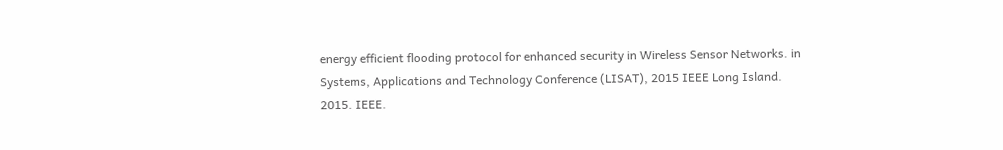energy efficient flooding protocol for enhanced security in Wireless Sensor Networks. in Systems, Applications and Technology Conference (LISAT), 2015 IEEE Long Island. 2015. IEEE.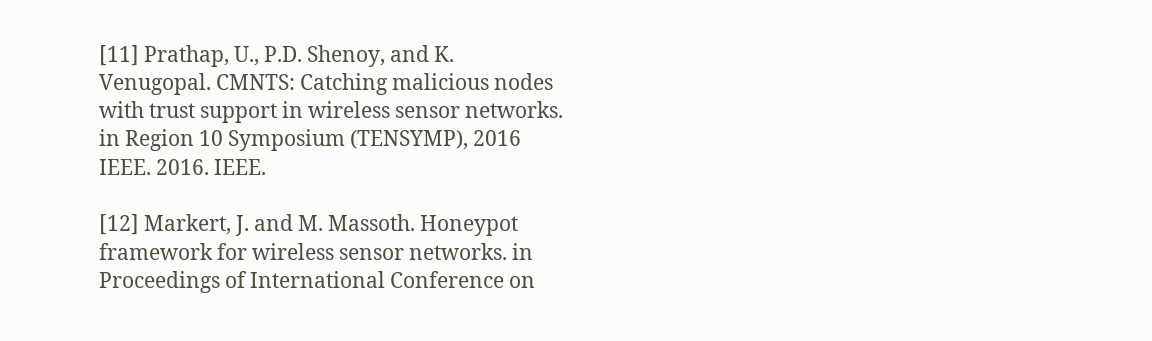[11] Prathap, U., P.D. Shenoy, and K. Venugopal. CMNTS: Catching malicious nodes with trust support in wireless sensor networks. in Region 10 Symposium (TENSYMP), 2016 IEEE. 2016. IEEE.

[12] Markert, J. and M. Massoth. Honeypot framework for wireless sensor networks. in Proceedings of International Conference on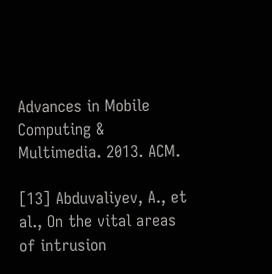Advances in Mobile Computing & Multimedia. 2013. ACM.

[13] Abduvaliyev, A., et al., On the vital areas of intrusion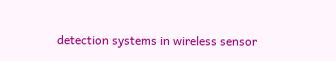detection systems in wireless sensor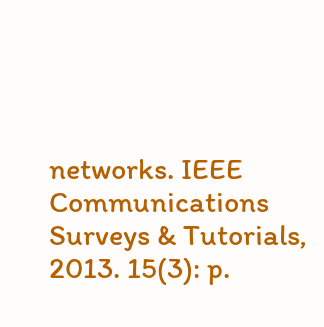networks. IEEE Communications Surveys & Tutorials, 2013. 15(3): p.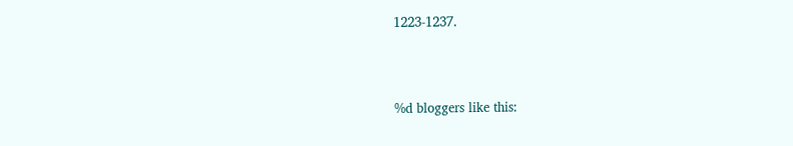1223-1237.



%d bloggers like this: